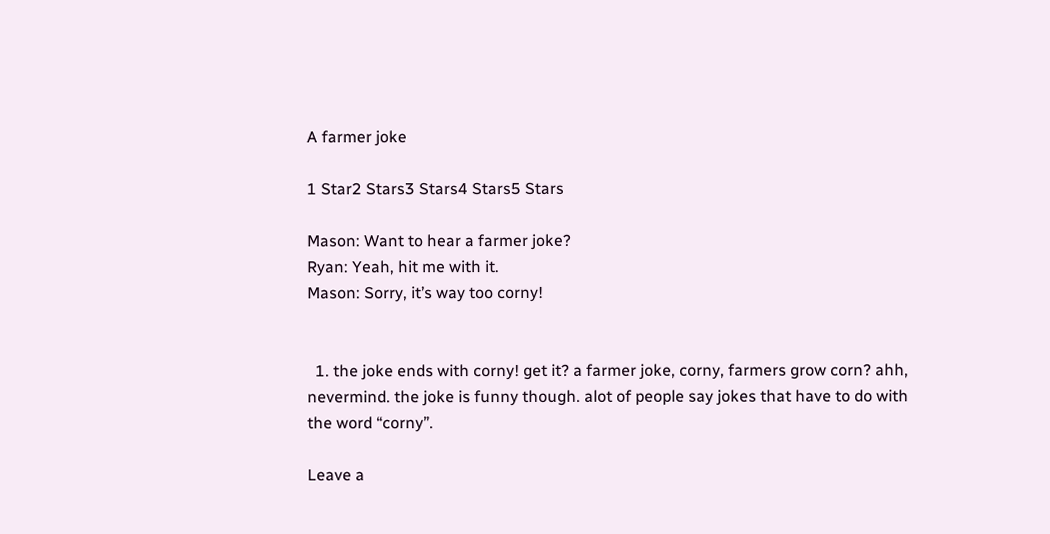A farmer joke

1 Star2 Stars3 Stars4 Stars5 Stars

Mason: Want to hear a farmer joke?
Ryan: Yeah, hit me with it.
Mason: Sorry, it’s way too corny!


  1. the joke ends with corny! get it? a farmer joke, corny, farmers grow corn? ahh, nevermind. the joke is funny though. alot of people say jokes that have to do with the word “corny”.

Leave a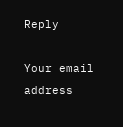Reply

Your email address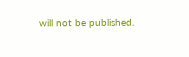will not be published.